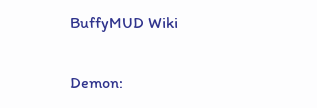BuffyMUD Wiki

Demon: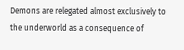Demons are relegated almost exclusively to the underworld as a consequence of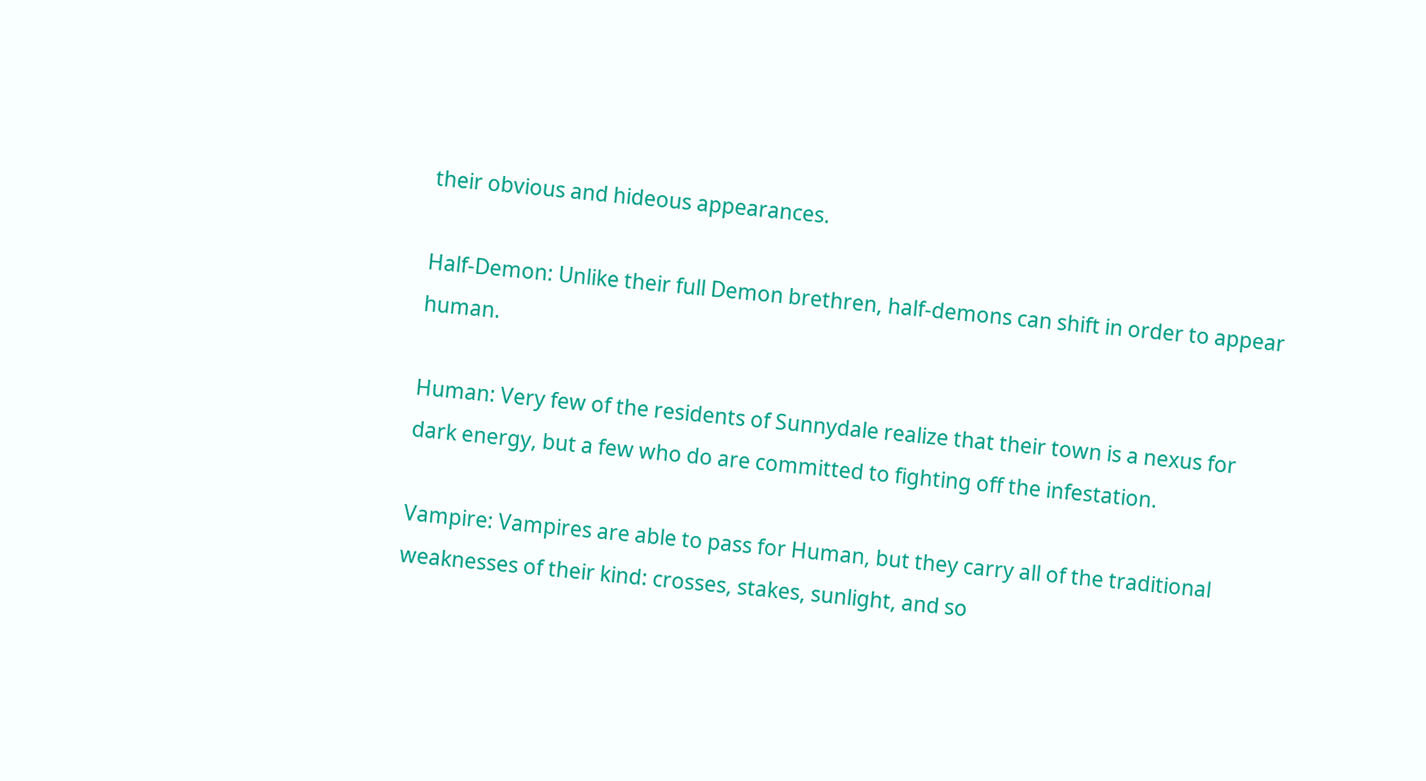their obvious and hideous appearances.

Half-Demon: Unlike their full Demon brethren, half-demons can shift in order to appear human.

Human: Very few of the residents of Sunnydale realize that their town is a nexus for dark energy, but a few who do are committed to fighting off the infestation.

Vampire: Vampires are able to pass for Human, but they carry all of the traditional weaknesses of their kind: crosses, stakes, sunlight, and so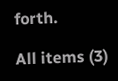forth.

All items (3)